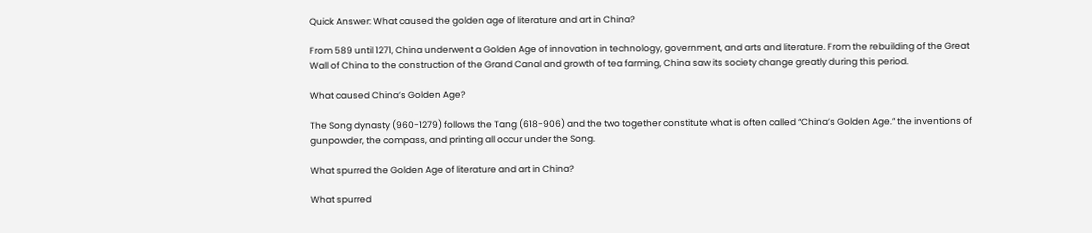Quick Answer: What caused the golden age of literature and art in China?

From 589 until 1271, China underwent a Golden Age of innovation in technology, government, and arts and literature. From the rebuilding of the Great Wall of China to the construction of the Grand Canal and growth of tea farming, China saw its society change greatly during this period.

What caused China’s Golden Age?

The Song dynasty (960-1279) follows the Tang (618-906) and the two together constitute what is often called “China’s Golden Age.” the inventions of gunpowder, the compass, and printing all occur under the Song.

What spurred the Golden Age of literature and art in China?

What spurred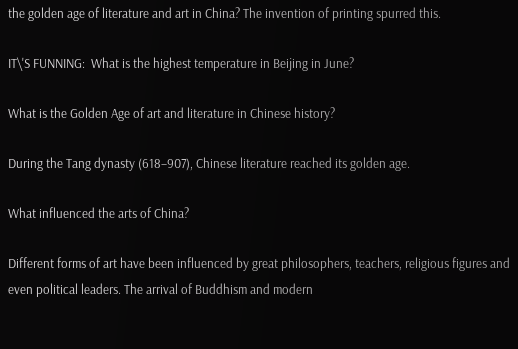the golden age of literature and art in China? The invention of printing spurred this.

IT\'S FUNNING:  What is the highest temperature in Beijing in June?

What is the Golden Age of art and literature in Chinese history?

During the Tang dynasty (618–907), Chinese literature reached its golden age.

What influenced the arts of China?

Different forms of art have been influenced by great philosophers, teachers, religious figures and even political leaders. The arrival of Buddhism and modern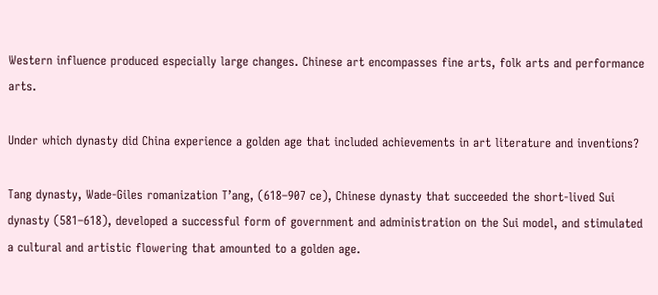Western influence produced especially large changes. Chinese art encompasses fine arts, folk arts and performance arts.

Under which dynasty did China experience a golden age that included achievements in art literature and inventions?

Tang dynasty, Wade-Giles romanization T’ang, (618–907 ce), Chinese dynasty that succeeded the short-lived Sui dynasty (581–618), developed a successful form of government and administration on the Sui model, and stimulated a cultural and artistic flowering that amounted to a golden age.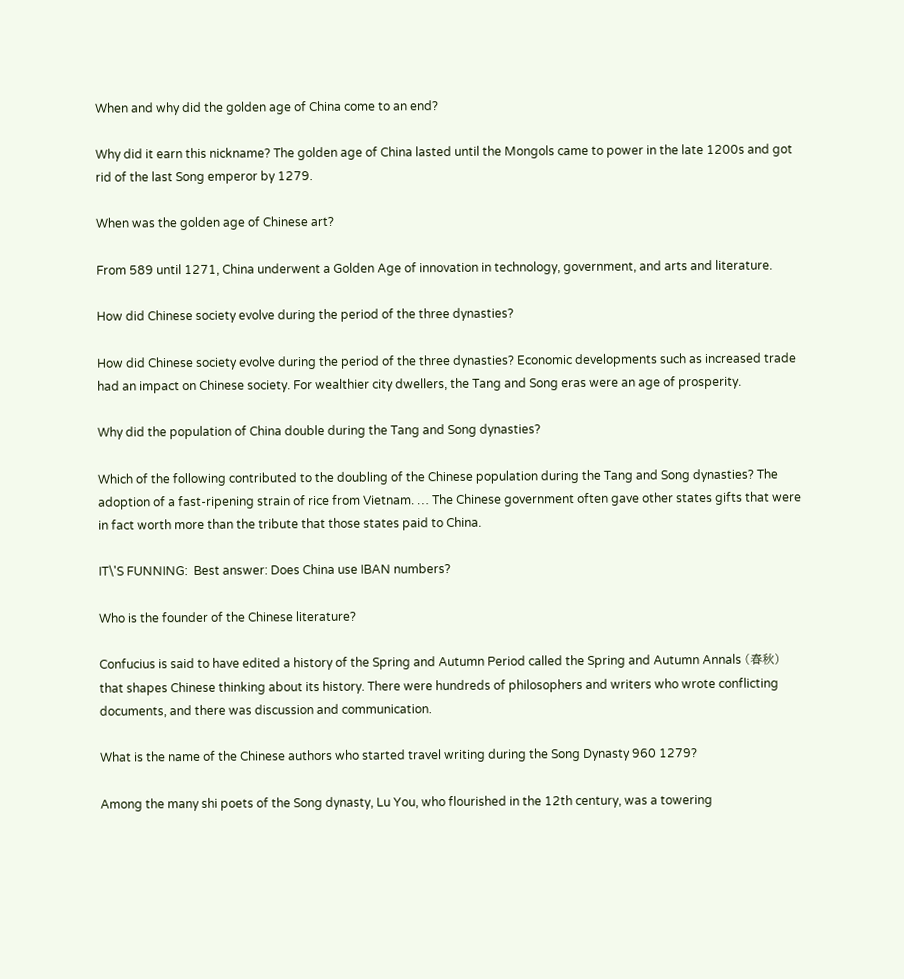When and why did the golden age of China come to an end?

Why did it earn this nickname? The golden age of China lasted until the Mongols came to power in the late 1200s and got rid of the last Song emperor by 1279.

When was the golden age of Chinese art?

From 589 until 1271, China underwent a Golden Age of innovation in technology, government, and arts and literature.

How did Chinese society evolve during the period of the three dynasties?

How did Chinese society evolve during the period of the three dynasties? Economic developments such as increased trade had an impact on Chinese society. For wealthier city dwellers, the Tang and Song eras were an age of prosperity.

Why did the population of China double during the Tang and Song dynasties?

Which of the following contributed to the doubling of the Chinese population during the Tang and Song dynasties? The adoption of a fast-ripening strain of rice from Vietnam. … The Chinese government often gave other states gifts that were in fact worth more than the tribute that those states paid to China.

IT\'S FUNNING:  Best answer: Does China use IBAN numbers?

Who is the founder of the Chinese literature?

Confucius is said to have edited a history of the Spring and Autumn Period called the Spring and Autumn Annals (春秋) that shapes Chinese thinking about its history. There were hundreds of philosophers and writers who wrote conflicting documents, and there was discussion and communication.

What is the name of the Chinese authors who started travel writing during the Song Dynasty 960 1279?

Among the many shi poets of the Song dynasty, Lu You, who flourished in the 12th century, was a towering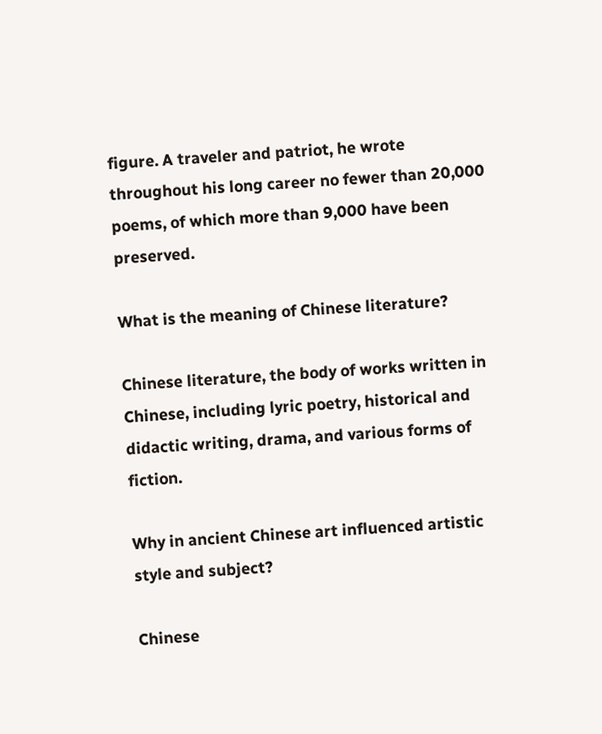figure. A traveler and patriot, he wrote throughout his long career no fewer than 20,000 poems, of which more than 9,000 have been preserved.

What is the meaning of Chinese literature?

Chinese literature, the body of works written in Chinese, including lyric poetry, historical and didactic writing, drama, and various forms of fiction.

Why in ancient Chinese art influenced artistic style and subject?

Chinese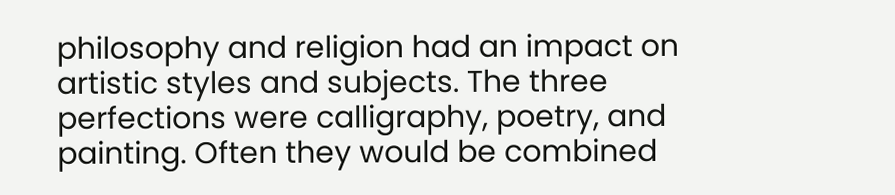philosophy and religion had an impact on artistic styles and subjects. The three perfections were calligraphy, poetry, and painting. Often they would be combined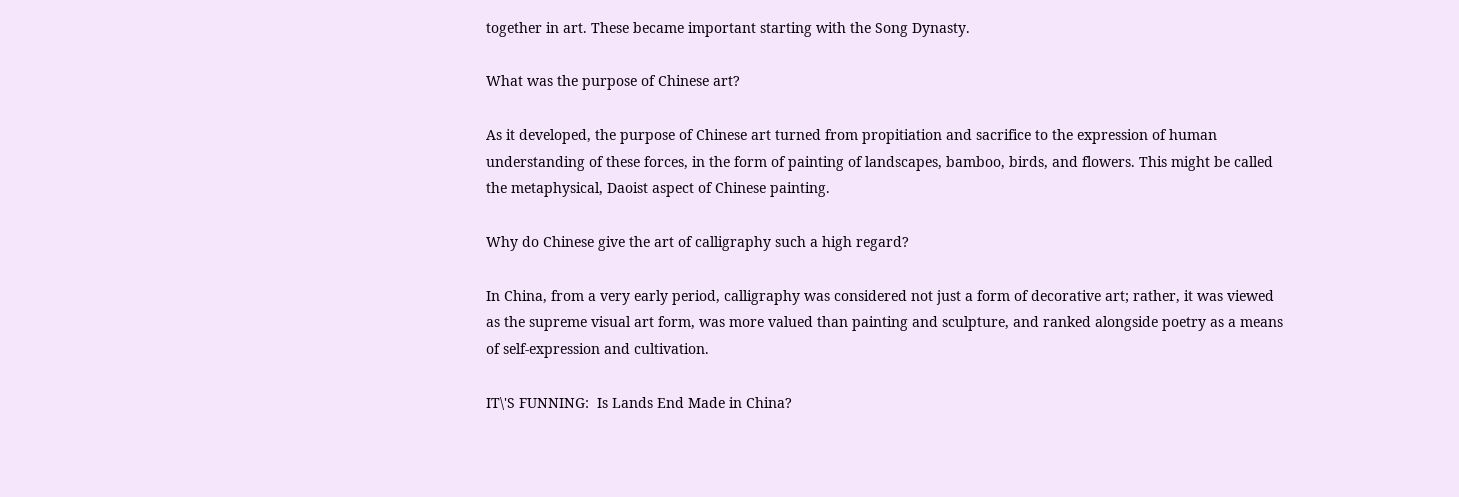together in art. These became important starting with the Song Dynasty.

What was the purpose of Chinese art?

As it developed, the purpose of Chinese art turned from propitiation and sacrifice to the expression of human understanding of these forces, in the form of painting of landscapes, bamboo, birds, and flowers. This might be called the metaphysical, Daoist aspect of Chinese painting.

Why do Chinese give the art of calligraphy such a high regard?

In China, from a very early period, calligraphy was considered not just a form of decorative art; rather, it was viewed as the supreme visual art form, was more valued than painting and sculpture, and ranked alongside poetry as a means of self-expression and cultivation.

IT\'S FUNNING:  Is Lands End Made in China?